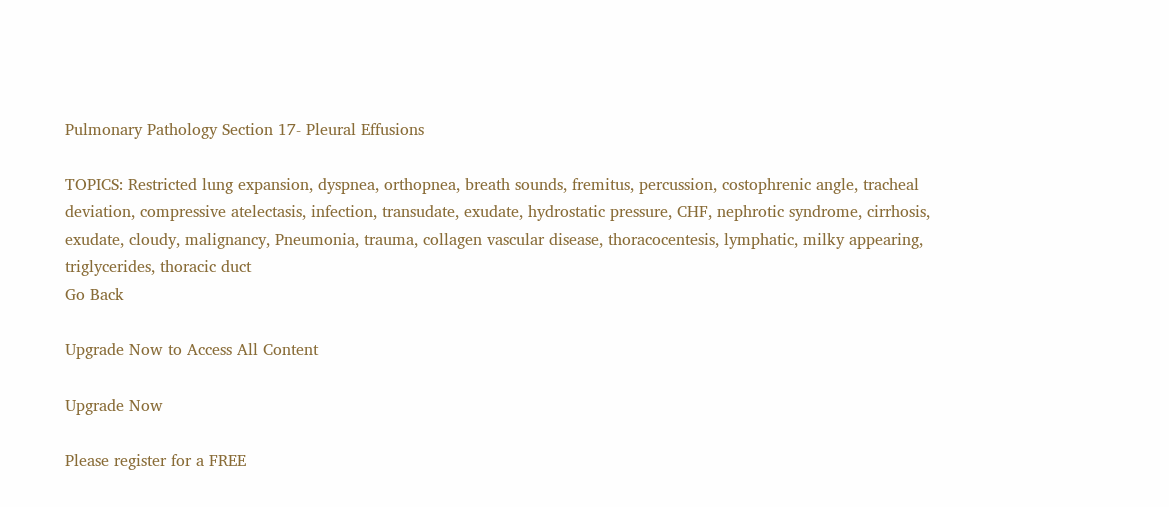Pulmonary Pathology Section 17- Pleural Effusions

TOPICS: Restricted lung expansion, dyspnea, orthopnea, breath sounds, fremitus, percussion, costophrenic angle, tracheal deviation, compressive atelectasis, infection, transudate, exudate, hydrostatic pressure, CHF, nephrotic syndrome, cirrhosis, exudate, cloudy, malignancy, Pneumonia, trauma, collagen vascular disease, thoracocentesis, lymphatic, milky appearing, triglycerides, thoracic duct
Go Back

Upgrade Now to Access All Content

Upgrade Now

Please register for a FREE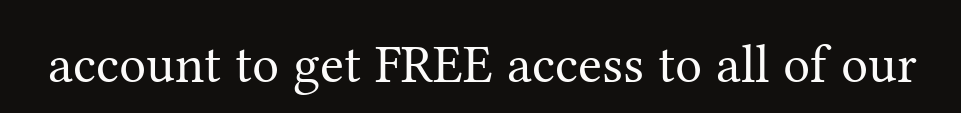account to get FREE access to all of our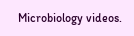Microbiology videos.